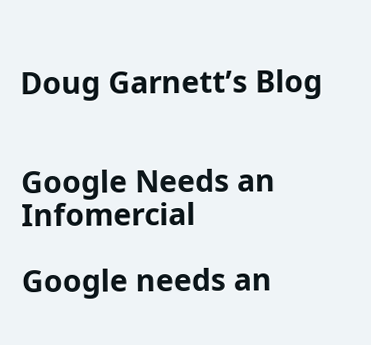Doug Garnett’s Blog


Google Needs an Infomercial

Google needs an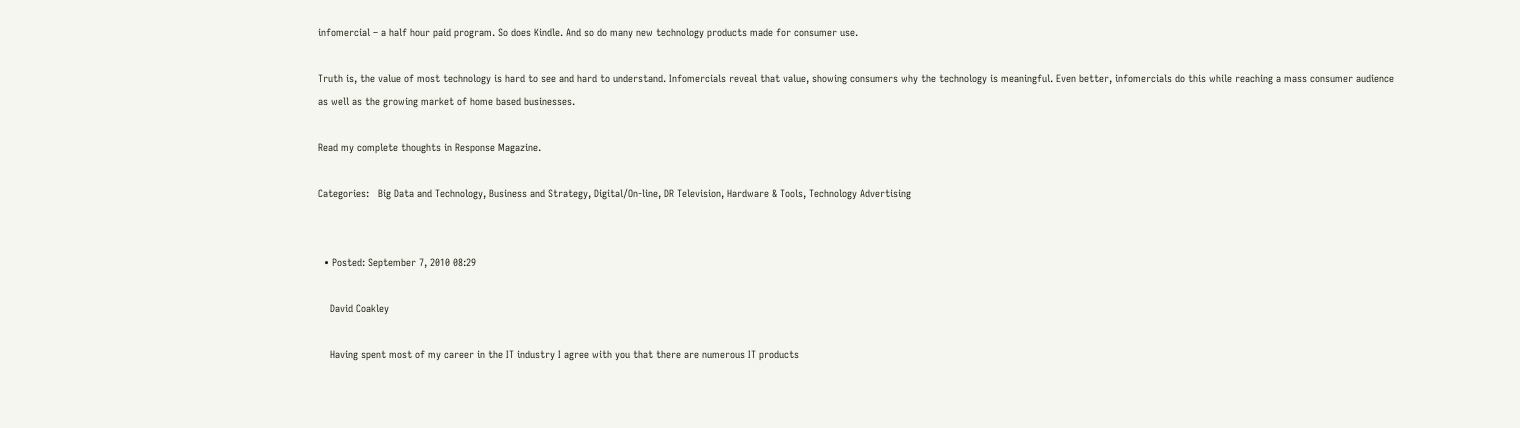infomercial – a half hour paid program. So does Kindle. And so do many new technology products made for consumer use.

Truth is, the value of most technology is hard to see and hard to understand. Infomercials reveal that value, showing consumers why the technology is meaningful. Even better, infomercials do this while reaching a mass consumer audience as well as the growing market of home based businesses.

Read my complete thoughts in Response Magazine.

Categories:   Big Data and Technology, Business and Strategy, Digital/On-line, DR Television, Hardware & Tools, Technology Advertising


  • Posted: September 7, 2010 08:29

    David Coakley

    Having spent most of my career in the IT industry I agree with you that there are numerous IT products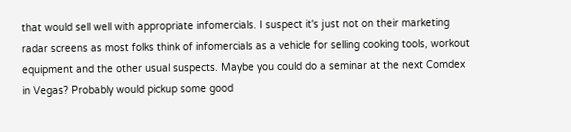that would sell well with appropriate infomercials. I suspect it's just not on their marketing radar screens as most folks think of infomercials as a vehicle for selling cooking tools, workout equipment and the other usual suspects. Maybe you could do a seminar at the next Comdex in Vegas? Probably would pickup some good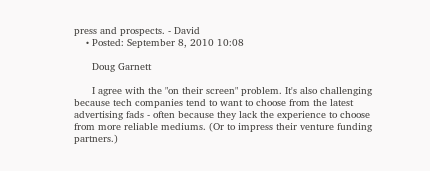press and prospects. - David
    • Posted: September 8, 2010 10:08

      Doug Garnett

      I agree with the "on their screen" problem. It's also challenging because tech companies tend to want to choose from the latest advertising fads - often because they lack the experience to choose from more reliable mediums. (Or to impress their venture funding partners.)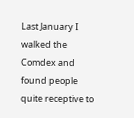Last January I walked the Comdex and found people quite receptive to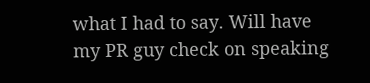what I had to say. Will have my PR guy check on speaking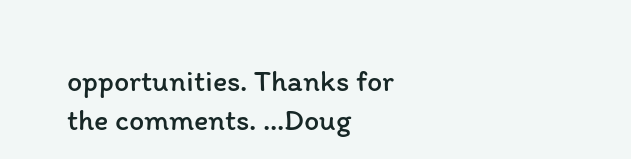opportunities. Thanks for the comments. ...Doug